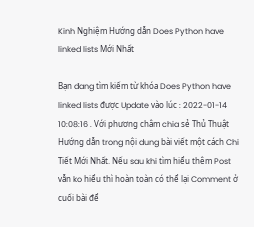Kinh Nghiệm Hướng dẫn Does Python have linked lists Mới Nhất

Bạn đang tìm kiếm từ khóa Does Python have linked lists được Update vào lúc : 2022-01-14 10:08:16 . Với phương châm chia sẻ Thủ Thuật Hướng dẫn trong nội dung bài viết một cách Chi Tiết Mới Nhất. Nếu sau khi tìm hiểu thêm Post vẫn ko hiểu thì hoàn toàn có thể lại Comment ở cuối bài để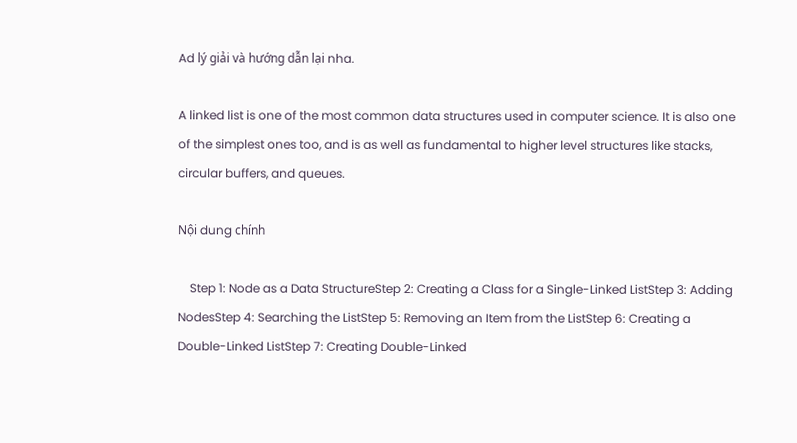Ad lý giải và hướng dẫn lại nha.

A linked list is one of the most common data structures used in computer science. It is also one of the simplest ones too, and is as well as fundamental to higher level structures like stacks, circular buffers, and queues.

Nội dung chính

    Step 1: Node as a Data StructureStep 2: Creating a Class for a Single-Linked ListStep 3: Adding NodesStep 4: Searching the ListStep 5: Removing an Item from the ListStep 6: Creating a Double-Linked ListStep 7: Creating Double-Linked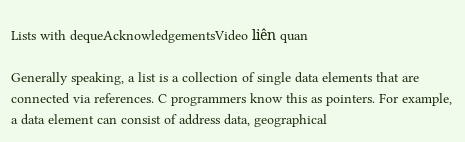Lists with dequeAcknowledgementsVideo liên quan

Generally speaking, a list is a collection of single data elements that are connected via references. C programmers know this as pointers. For example, a data element can consist of address data, geographical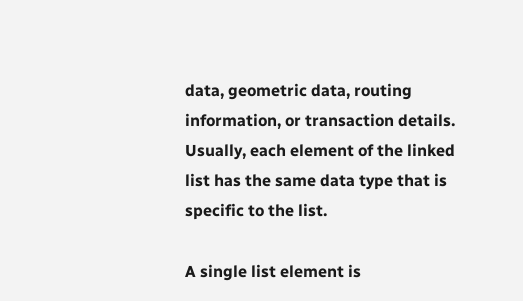data, geometric data, routing information, or transaction details. Usually, each element of the linked list has the same data type that is specific to the list.

A single list element is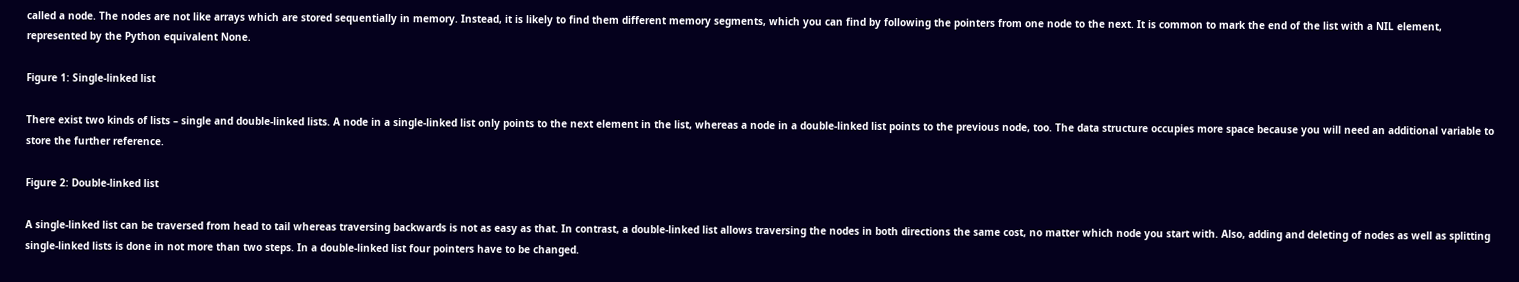called a node. The nodes are not like arrays which are stored sequentially in memory. Instead, it is likely to find them different memory segments, which you can find by following the pointers from one node to the next. It is common to mark the end of the list with a NIL element, represented by the Python equivalent None.

Figure 1: Single-linked list

There exist two kinds of lists – single and double-linked lists. A node in a single-linked list only points to the next element in the list, whereas a node in a double-linked list points to the previous node, too. The data structure occupies more space because you will need an additional variable to store the further reference.

Figure 2: Double-linked list

A single-linked list can be traversed from head to tail whereas traversing backwards is not as easy as that. In contrast, a double-linked list allows traversing the nodes in both directions the same cost, no matter which node you start with. Also, adding and deleting of nodes as well as splitting single-linked lists is done in not more than two steps. In a double-linked list four pointers have to be changed.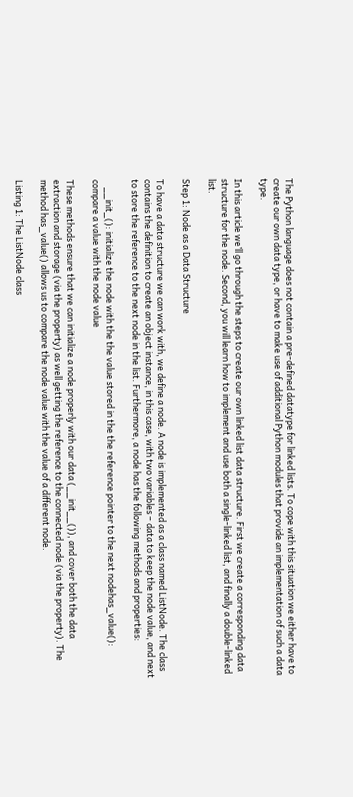The Python language does not contain a pre-defined datatype for linked lists. To cope with this situation we either have to create our own data type, or have to make use of additional Python modules that provide an implementation of such a data type.

In this article we’ll go through the steps to create our own linked list data structure. First we create a corresponding data structure for the node. Second, you will learn how to implement and use both a single-linked list, and finally a double-linked list.

Step 1: Node as a Data Structure

To have a data structure we can work with, we define a node. A node is implemented as a class named ListNode. The class contains the definition to create an object instance, in this case, with two variables – data to keep the node value, and next to store the reference to the next node in the list. Furthermore, a node has the following methods and properties:

    __init_(): initialize the node with the the value stored in the the reference pointer to the next nodehas_value(): compare a value with the node value

These methods ensure that we can initialize a node properly with our data (__init__()), and cover both the data extraction and storage (via the property) as well getting the reference to the connected node (via the property). The method has_value() allows us to compare the node value with the value of a different node.

Listing 1: The ListNode class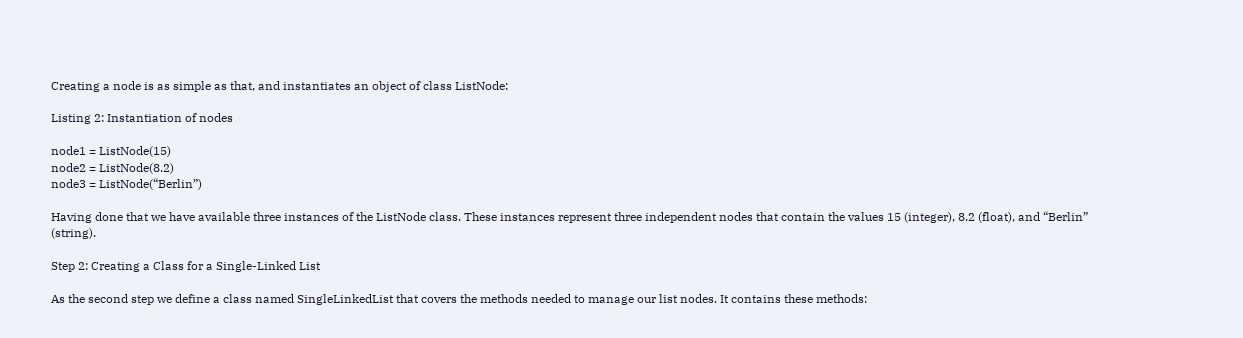Creating a node is as simple as that, and instantiates an object of class ListNode:

Listing 2: Instantiation of nodes

node1 = ListNode(15)
node2 = ListNode(8.2)
node3 = ListNode(“Berlin”)

Having done that we have available three instances of the ListNode class. These instances represent three independent nodes that contain the values 15 (integer), 8.2 (float), and “Berlin” (string).

Step 2: Creating a Class for a Single-Linked List

As the second step we define a class named SingleLinkedList that covers the methods needed to manage our list nodes. It contains these methods: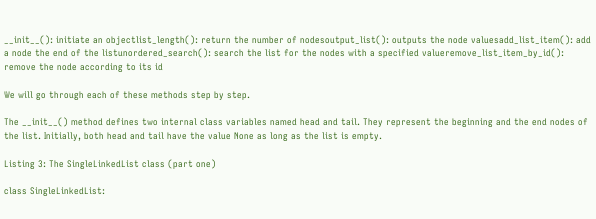__init__(): initiate an objectlist_length(): return the number of nodesoutput_list(): outputs the node valuesadd_list_item(): add a node the end of the listunordered_search(): search the list for the nodes with a specified valueremove_list_item_by_id(): remove the node according to its id

We will go through each of these methods step by step.

The __init__() method defines two internal class variables named head and tail. They represent the beginning and the end nodes of the list. Initially, both head and tail have the value None as long as the list is empty.

Listing 3: The SingleLinkedList class (part one)

class SingleLinkedList: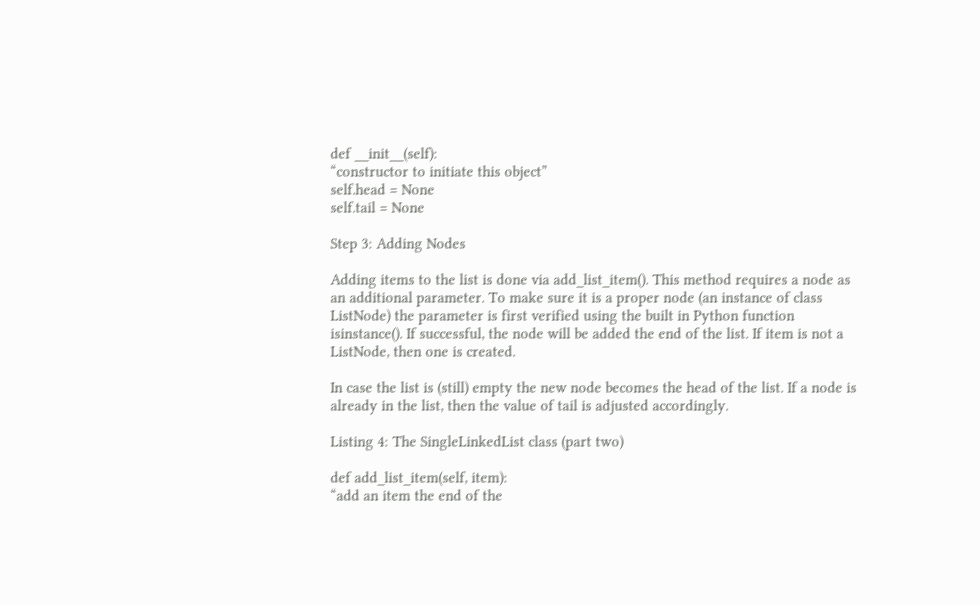def __init__(self):
“constructor to initiate this object”
self.head = None
self.tail = None

Step 3: Adding Nodes

Adding items to the list is done via add_list_item(). This method requires a node as an additional parameter. To make sure it is a proper node (an instance of class ListNode) the parameter is first verified using the built in Python function isinstance(). If successful, the node will be added the end of the list. If item is not a ListNode, then one is created.

In case the list is (still) empty the new node becomes the head of the list. If a node is already in the list, then the value of tail is adjusted accordingly.

Listing 4: The SingleLinkedList class (part two)

def add_list_item(self, item):
“add an item the end of the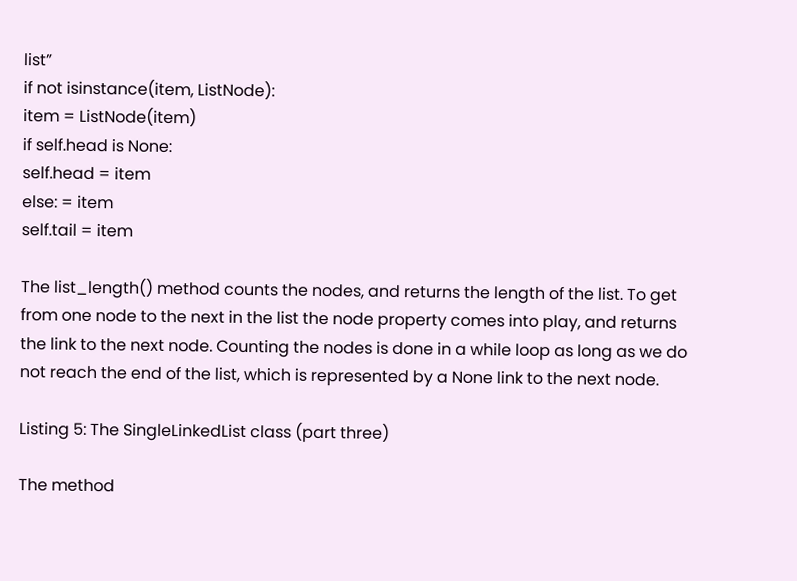list”
if not isinstance(item, ListNode):
item = ListNode(item)
if self.head is None:
self.head = item
else: = item
self.tail = item

The list_length() method counts the nodes, and returns the length of the list. To get from one node to the next in the list the node property comes into play, and returns the link to the next node. Counting the nodes is done in a while loop as long as we do not reach the end of the list, which is represented by a None link to the next node.

Listing 5: The SingleLinkedList class (part three)

The method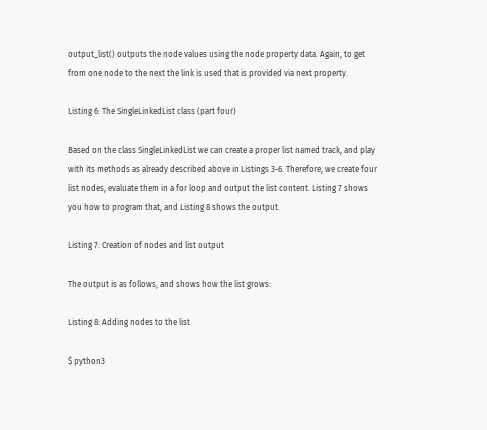output_list() outputs the node values using the node property data. Again, to get from one node to the next the link is used that is provided via next property.

Listing 6: The SingleLinkedList class (part four)

Based on the class SingleLinkedList we can create a proper list named track, and play with its methods as already described above in Listings 3-6. Therefore, we create four list nodes, evaluate them in a for loop and output the list content. Listing 7 shows you how to program that, and Listing 8 shows the output.

Listing 7: Creation of nodes and list output

The output is as follows, and shows how the list grows:

Listing 8: Adding nodes to the list

$ python3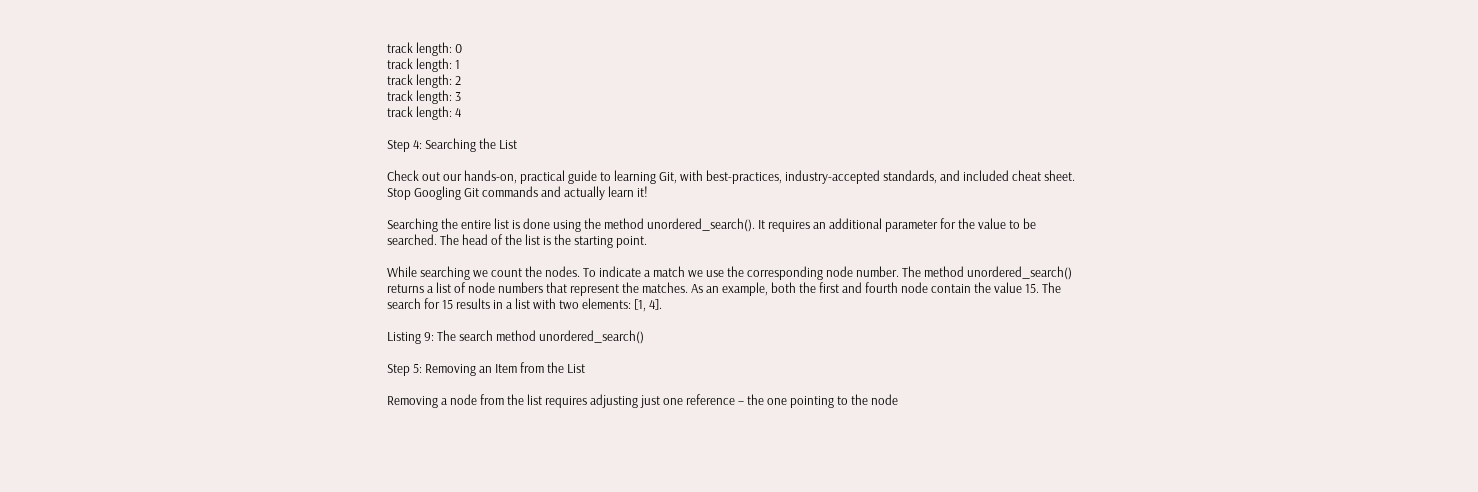track length: 0
track length: 1
track length: 2
track length: 3
track length: 4

Step 4: Searching the List

Check out our hands-on, practical guide to learning Git, with best-practices, industry-accepted standards, and included cheat sheet. Stop Googling Git commands and actually learn it!

Searching the entire list is done using the method unordered_search(). It requires an additional parameter for the value to be searched. The head of the list is the starting point.

While searching we count the nodes. To indicate a match we use the corresponding node number. The method unordered_search() returns a list of node numbers that represent the matches. As an example, both the first and fourth node contain the value 15. The search for 15 results in a list with two elements: [1, 4].

Listing 9: The search method unordered_search()

Step 5: Removing an Item from the List

Removing a node from the list requires adjusting just one reference – the one pointing to the node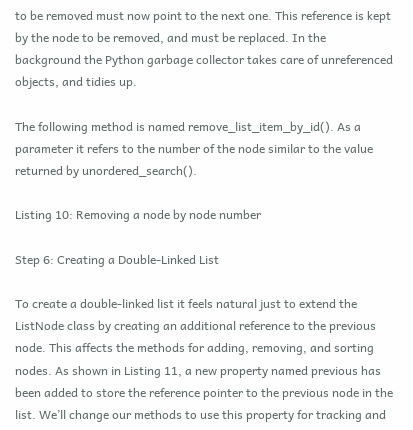to be removed must now point to the next one. This reference is kept by the node to be removed, and must be replaced. In the background the Python garbage collector takes care of unreferenced objects, and tidies up.

The following method is named remove_list_item_by_id(). As a parameter it refers to the number of the node similar to the value returned by unordered_search().

Listing 10: Removing a node by node number

Step 6: Creating a Double-Linked List

To create a double-linked list it feels natural just to extend the ListNode class by creating an additional reference to the previous node. This affects the methods for adding, removing, and sorting nodes. As shown in Listing 11, a new property named previous has been added to store the reference pointer to the previous node in the list. We’ll change our methods to use this property for tracking and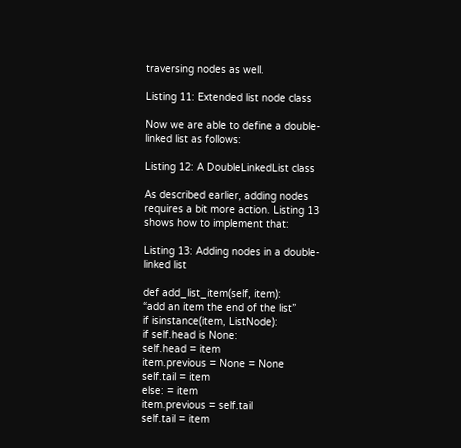traversing nodes as well.

Listing 11: Extended list node class

Now we are able to define a double-linked list as follows:

Listing 12: A DoubleLinkedList class

As described earlier, adding nodes requires a bit more action. Listing 13 shows how to implement that:

Listing 13: Adding nodes in a double-linked list

def add_list_item(self, item):
“add an item the end of the list”
if isinstance(item, ListNode):
if self.head is None:
self.head = item
item.previous = None = None
self.tail = item
else: = item
item.previous = self.tail
self.tail = item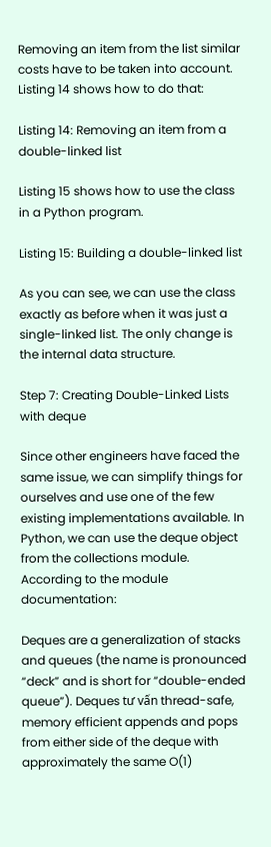Removing an item from the list similar costs have to be taken into account. Listing 14 shows how to do that:

Listing 14: Removing an item from a double-linked list

Listing 15 shows how to use the class in a Python program.

Listing 15: Building a double-linked list

As you can see, we can use the class exactly as before when it was just a single-linked list. The only change is the internal data structure.

Step 7: Creating Double-Linked Lists with deque

Since other engineers have faced the same issue, we can simplify things for ourselves and use one of the few existing implementations available. In Python, we can use the deque object from the collections module. According to the module documentation:

Deques are a generalization of stacks and queues (the name is pronounced “deck” and is short for “double-ended queue”). Deques tư vấn thread-safe, memory efficient appends and pops from either side of the deque with approximately the same O(1)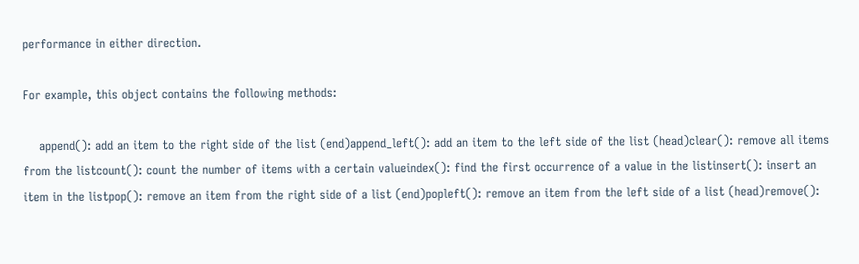performance in either direction.

For example, this object contains the following methods:

    append(): add an item to the right side of the list (end)append_left(): add an item to the left side of the list (head)clear(): remove all items from the listcount(): count the number of items with a certain valueindex(): find the first occurrence of a value in the listinsert(): insert an item in the listpop(): remove an item from the right side of a list (end)popleft(): remove an item from the left side of a list (head)remove():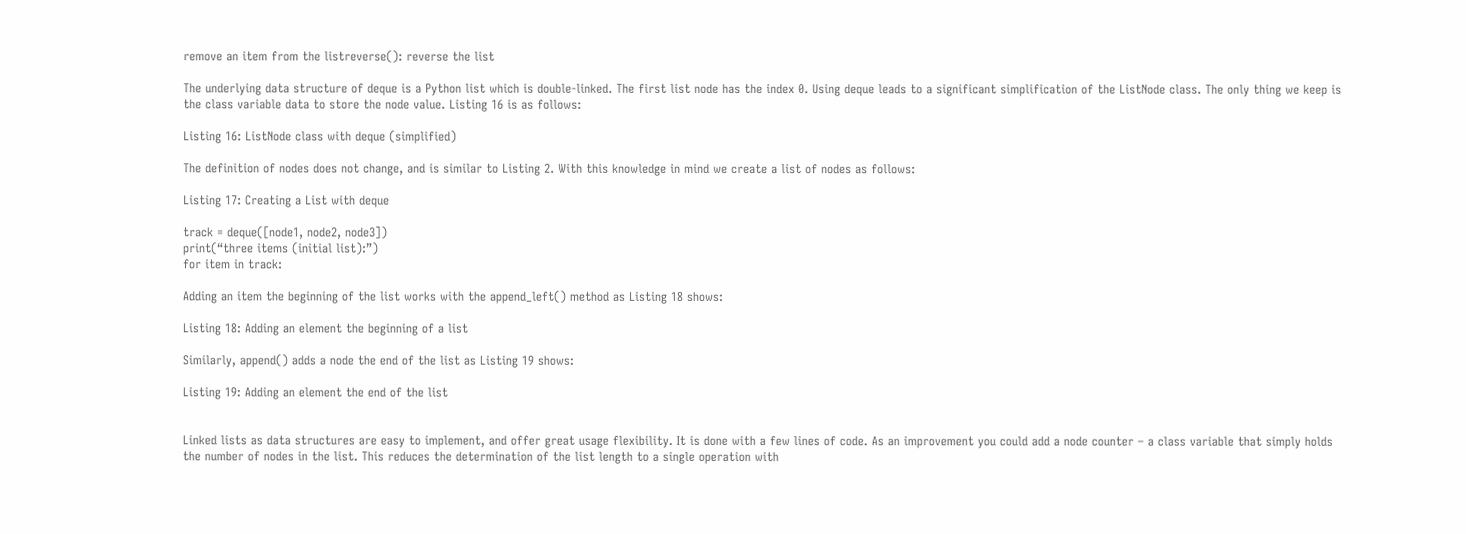remove an item from the listreverse(): reverse the list

The underlying data structure of deque is a Python list which is double-linked. The first list node has the index 0. Using deque leads to a significant simplification of the ListNode class. The only thing we keep is the class variable data to store the node value. Listing 16 is as follows:

Listing 16: ListNode class with deque (simplified)

The definition of nodes does not change, and is similar to Listing 2. With this knowledge in mind we create a list of nodes as follows:

Listing 17: Creating a List with deque

track = deque([node1, node2, node3])
print(“three items (initial list):”)
for item in track:

Adding an item the beginning of the list works with the append_left() method as Listing 18 shows:

Listing 18: Adding an element the beginning of a list

Similarly, append() adds a node the end of the list as Listing 19 shows:

Listing 19: Adding an element the end of the list


Linked lists as data structures are easy to implement, and offer great usage flexibility. It is done with a few lines of code. As an improvement you could add a node counter – a class variable that simply holds the number of nodes in the list. This reduces the determination of the list length to a single operation with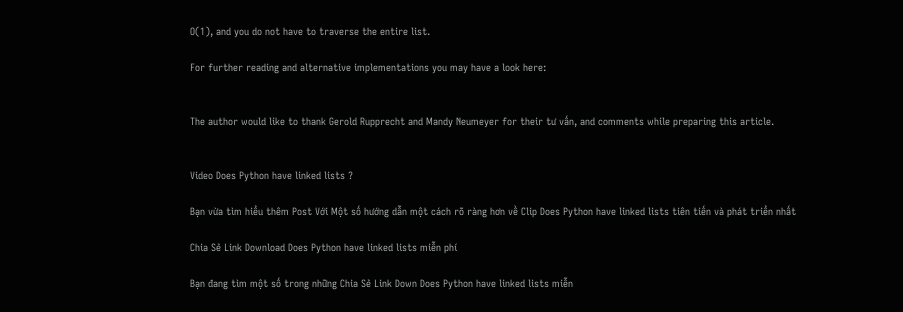O(1), and you do not have to traverse the entire list.

For further reading and alternative implementations you may have a look here:


The author would like to thank Gerold Rupprecht and Mandy Neumeyer for their tư vấn, and comments while preparing this article.


Video Does Python have linked lists ?

Bạn vừa tìm hiểu thêm Post Với Một số hướng dẫn một cách rõ ràng hơn về Clip Does Python have linked lists tiên tiến và phát triển nhất

Chia Sẻ Link Download Does Python have linked lists miễn phí

Bạn đang tìm một số trong những Chia Sẻ Link Down Does Python have linked lists miễn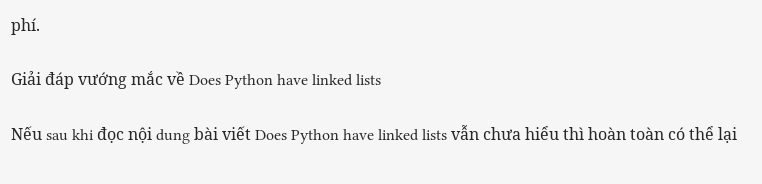phí.

Giải đáp vướng mắc về Does Python have linked lists

Nếu sau khi đọc nội dung bài viết Does Python have linked lists vẫn chưa hiểu thì hoàn toàn có thể lại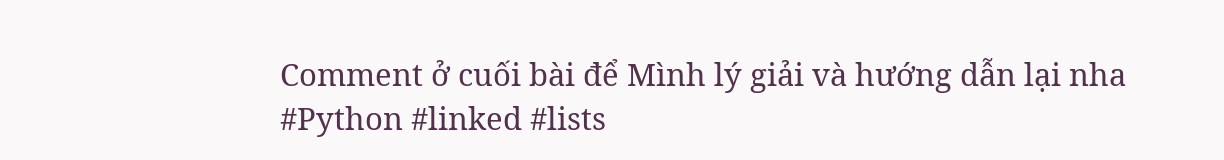Comment ở cuối bài để Mình lý giải và hướng dẫn lại nha
#Python #linked #lists